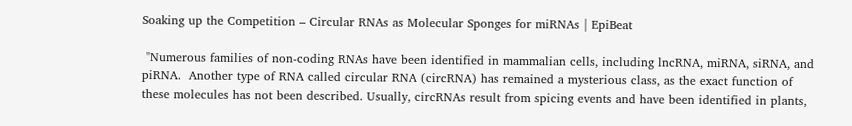Soaking up the Competition – Circular RNAs as Molecular Sponges for miRNAs | EpiBeat

 "Numerous families of non-coding RNAs have been identified in mammalian cells, including lncRNA, miRNA, siRNA, and piRNA.  Another type of RNA called circular RNA (circRNA) has remained a mysterious class, as the exact function of these molecules has not been described. Usually, circRNAs result from spicing events and have been identified in plants,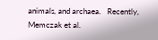animals, and archaea.   Recently, Memczak et al.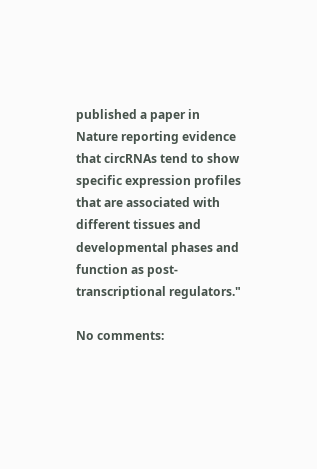published a paper in Nature reporting evidence that circRNAs tend to show specific expression profiles that are associated with different tissues and developmental phases and function as post-transcriptional regulators."

No comments: